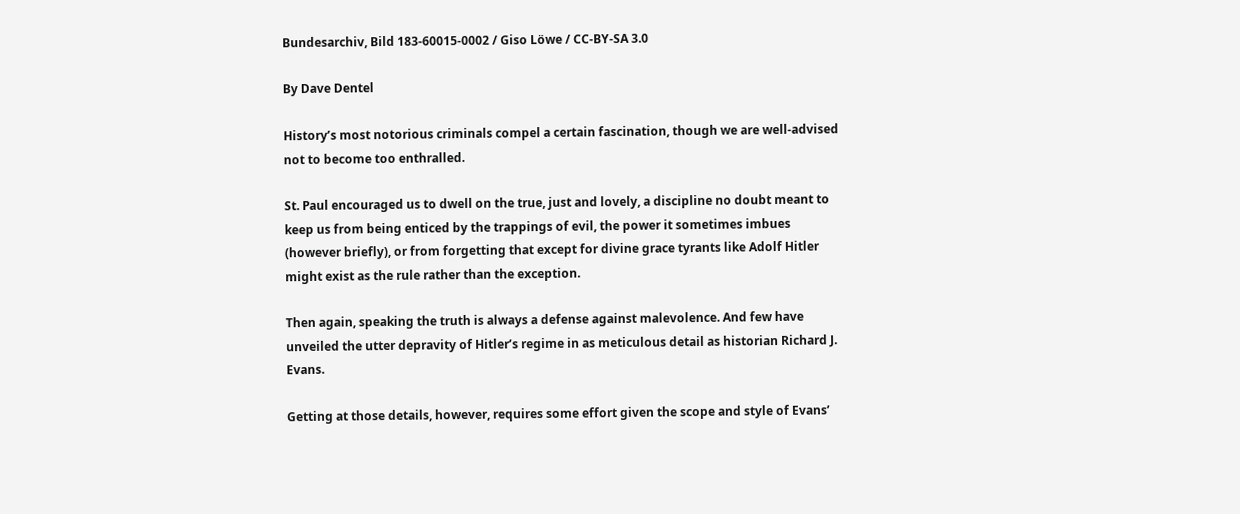Bundesarchiv, Bild 183-60015-0002 / Giso Löwe / CC-BY-SA 3.0

By Dave Dentel

History’s most notorious criminals compel a certain fascination, though we are well-advised not to become too enthralled.

St. Paul encouraged us to dwell on the true, just and lovely, a discipline no doubt meant to keep us from being enticed by the trappings of evil, the power it sometimes imbues (however briefly), or from forgetting that except for divine grace tyrants like Adolf Hitler might exist as the rule rather than the exception.

Then again, speaking the truth is always a defense against malevolence. And few have unveiled the utter depravity of Hitler’s regime in as meticulous detail as historian Richard J. Evans.

Getting at those details, however, requires some effort given the scope and style of Evans’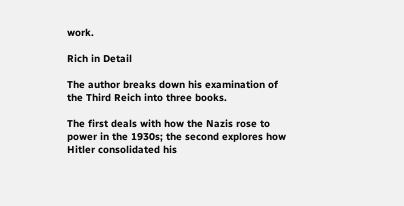work.

Rich in Detail

The author breaks down his examination of the Third Reich into three books.

The first deals with how the Nazis rose to power in the 1930s; the second explores how Hitler consolidated his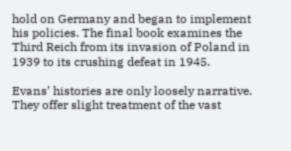hold on Germany and began to implement his policies. The final book examines the Third Reich from its invasion of Poland in 1939 to its crushing defeat in 1945.

Evans’ histories are only loosely narrative. They offer slight treatment of the vast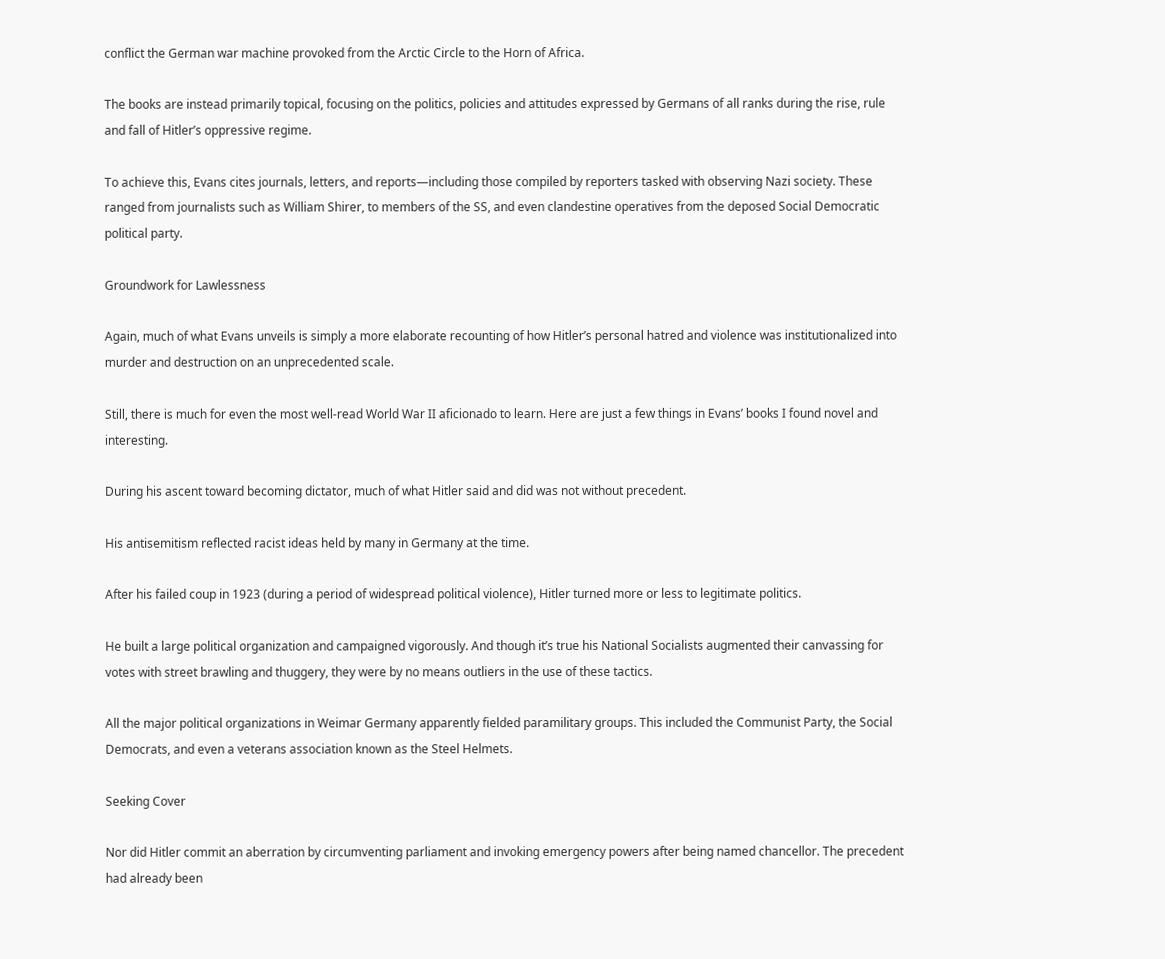conflict the German war machine provoked from the Arctic Circle to the Horn of Africa.

The books are instead primarily topical, focusing on the politics, policies and attitudes expressed by Germans of all ranks during the rise, rule and fall of Hitler’s oppressive regime.

To achieve this, Evans cites journals, letters, and reports—including those compiled by reporters tasked with observing Nazi society. These ranged from journalists such as William Shirer, to members of the SS, and even clandestine operatives from the deposed Social Democratic political party.

Groundwork for Lawlessness

Again, much of what Evans unveils is simply a more elaborate recounting of how Hitler’s personal hatred and violence was institutionalized into murder and destruction on an unprecedented scale.

Still, there is much for even the most well-read World War II aficionado to learn. Here are just a few things in Evans’ books I found novel and interesting.

During his ascent toward becoming dictator, much of what Hitler said and did was not without precedent.

His antisemitism reflected racist ideas held by many in Germany at the time.

After his failed coup in 1923 (during a period of widespread political violence), Hitler turned more or less to legitimate politics.

He built a large political organization and campaigned vigorously. And though it’s true his National Socialists augmented their canvassing for votes with street brawling and thuggery, they were by no means outliers in the use of these tactics.

All the major political organizations in Weimar Germany apparently fielded paramilitary groups. This included the Communist Party, the Social Democrats, and even a veterans association known as the Steel Helmets.

Seeking Cover

Nor did Hitler commit an aberration by circumventing parliament and invoking emergency powers after being named chancellor. The precedent had already been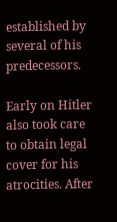established by several of his predecessors.

Early on Hitler also took care to obtain legal cover for his atrocities. After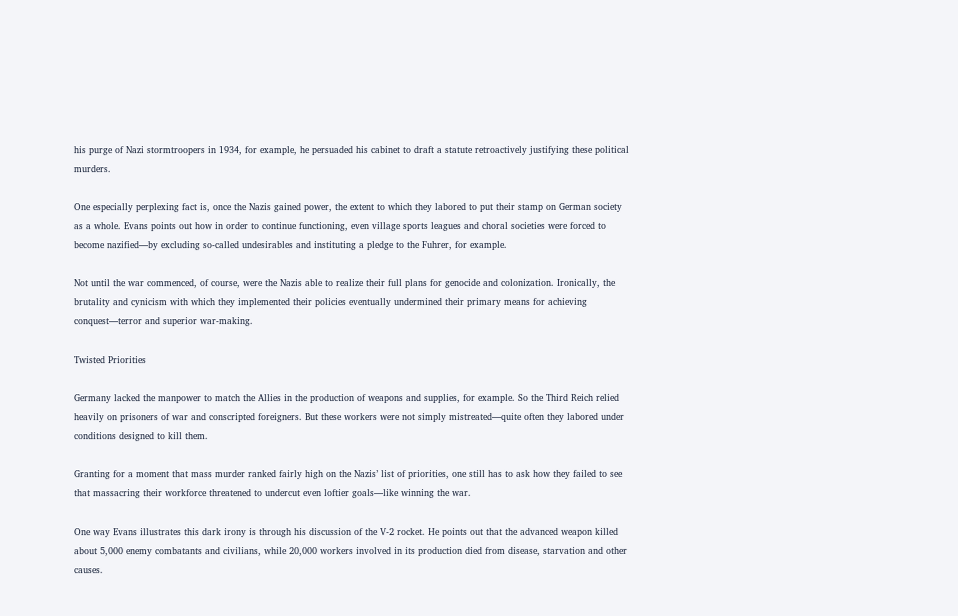his purge of Nazi stormtroopers in 1934, for example, he persuaded his cabinet to draft a statute retroactively justifying these political murders.

One especially perplexing fact is, once the Nazis gained power, the extent to which they labored to put their stamp on German society as a whole. Evans points out how in order to continue functioning, even village sports leagues and choral societies were forced to become nazified—by excluding so-called undesirables and instituting a pledge to the Fuhrer, for example.

Not until the war commenced, of course, were the Nazis able to realize their full plans for genocide and colonization. Ironically, the brutality and cynicism with which they implemented their policies eventually undermined their primary means for achieving conquest—terror and superior war-making.

Twisted Priorities

Germany lacked the manpower to match the Allies in the production of weapons and supplies, for example. So the Third Reich relied heavily on prisoners of war and conscripted foreigners. But these workers were not simply mistreated—quite often they labored under conditions designed to kill them.

Granting for a moment that mass murder ranked fairly high on the Nazis’ list of priorities, one still has to ask how they failed to see that massacring their workforce threatened to undercut even loftier goals—like winning the war.

One way Evans illustrates this dark irony is through his discussion of the V-2 rocket. He points out that the advanced weapon killed about 5,000 enemy combatants and civilians, while 20,000 workers involved in its production died from disease, starvation and other causes.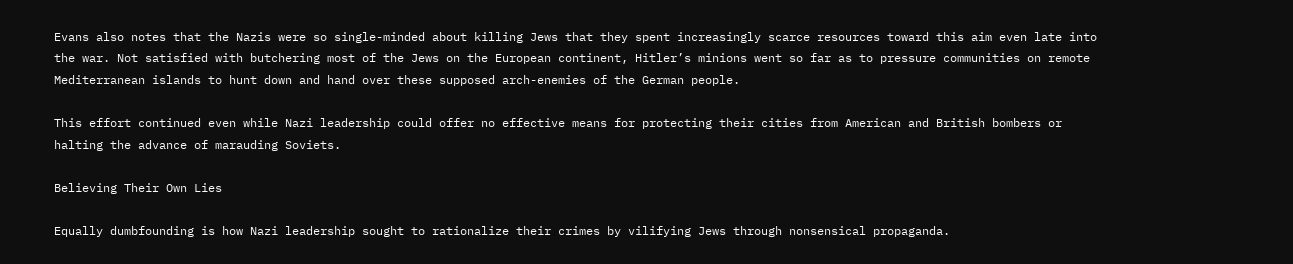Evans also notes that the Nazis were so single-minded about killing Jews that they spent increasingly scarce resources toward this aim even late into the war. Not satisfied with butchering most of the Jews on the European continent, Hitler’s minions went so far as to pressure communities on remote Mediterranean islands to hunt down and hand over these supposed arch-enemies of the German people.

This effort continued even while Nazi leadership could offer no effective means for protecting their cities from American and British bombers or halting the advance of marauding Soviets.

Believing Their Own Lies

Equally dumbfounding is how Nazi leadership sought to rationalize their crimes by vilifying Jews through nonsensical propaganda.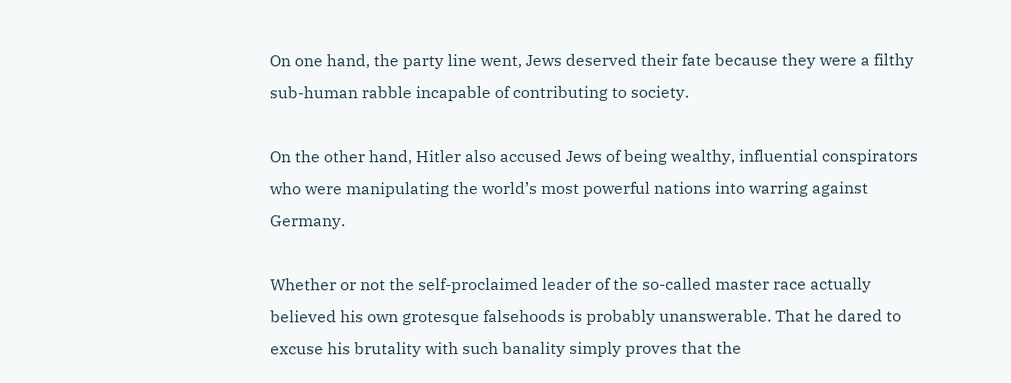On one hand, the party line went, Jews deserved their fate because they were a filthy sub-human rabble incapable of contributing to society.

On the other hand, Hitler also accused Jews of being wealthy, influential conspirators who were manipulating the world’s most powerful nations into warring against Germany.

Whether or not the self-proclaimed leader of the so-called master race actually believed his own grotesque falsehoods is probably unanswerable. That he dared to excuse his brutality with such banality simply proves that the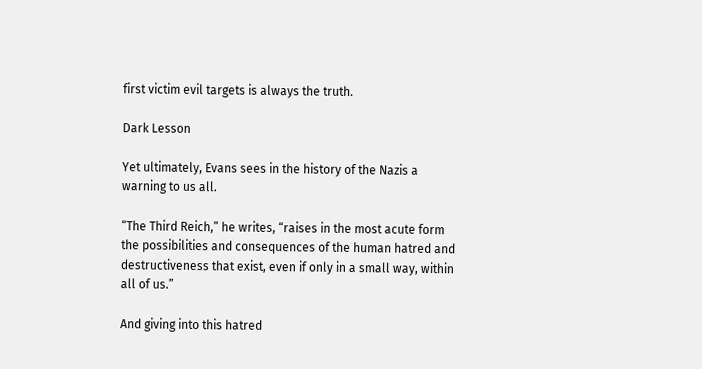first victim evil targets is always the truth.

Dark Lesson

Yet ultimately, Evans sees in the history of the Nazis a warning to us all.

“The Third Reich,” he writes, “raises in the most acute form the possibilities and consequences of the human hatred and destructiveness that exist, even if only in a small way, within all of us.”

And giving into this hatred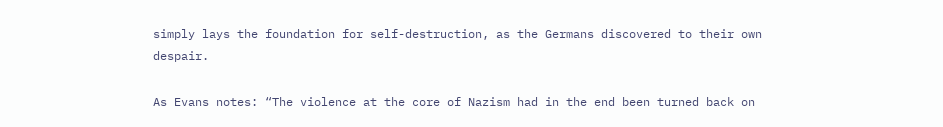simply lays the foundation for self-destruction, as the Germans discovered to their own despair.

As Evans notes: “The violence at the core of Nazism had in the end been turned back on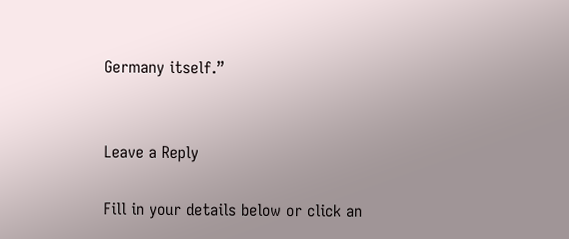Germany itself.”


Leave a Reply

Fill in your details below or click an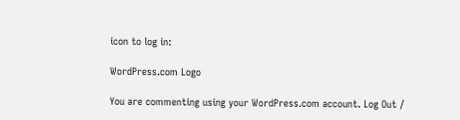icon to log in:

WordPress.com Logo

You are commenting using your WordPress.com account. Log Out /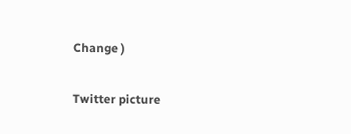Change )

Twitter picture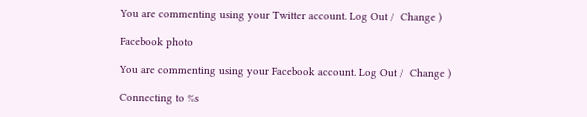You are commenting using your Twitter account. Log Out /  Change )

Facebook photo

You are commenting using your Facebook account. Log Out /  Change )

Connecting to %s